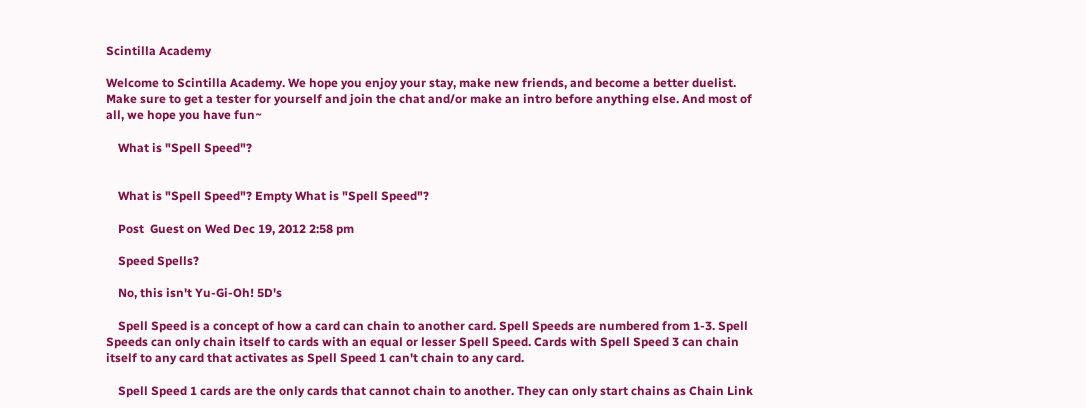Scintilla Academy

Welcome to Scintilla Academy. We hope you enjoy your stay, make new friends, and become a better duelist. Make sure to get a tester for yourself and join the chat and/or make an intro before anything else. And most of all, we hope you have fun~

    What is "Spell Speed"?


    What is "Spell Speed"? Empty What is "Spell Speed"?

    Post  Guest on Wed Dec 19, 2012 2:58 pm

    Speed Spells?

    No, this isn't Yu-Gi-Oh! 5D's

    Spell Speed is a concept of how a card can chain to another card. Spell Speeds are numbered from 1-3. Spell Speeds can only chain itself to cards with an equal or lesser Spell Speed. Cards with Spell Speed 3 can chain itself to any card that activates as Spell Speed 1 can't chain to any card.

    Spell Speed 1 cards are the only cards that cannot chain to another. They can only start chains as Chain Link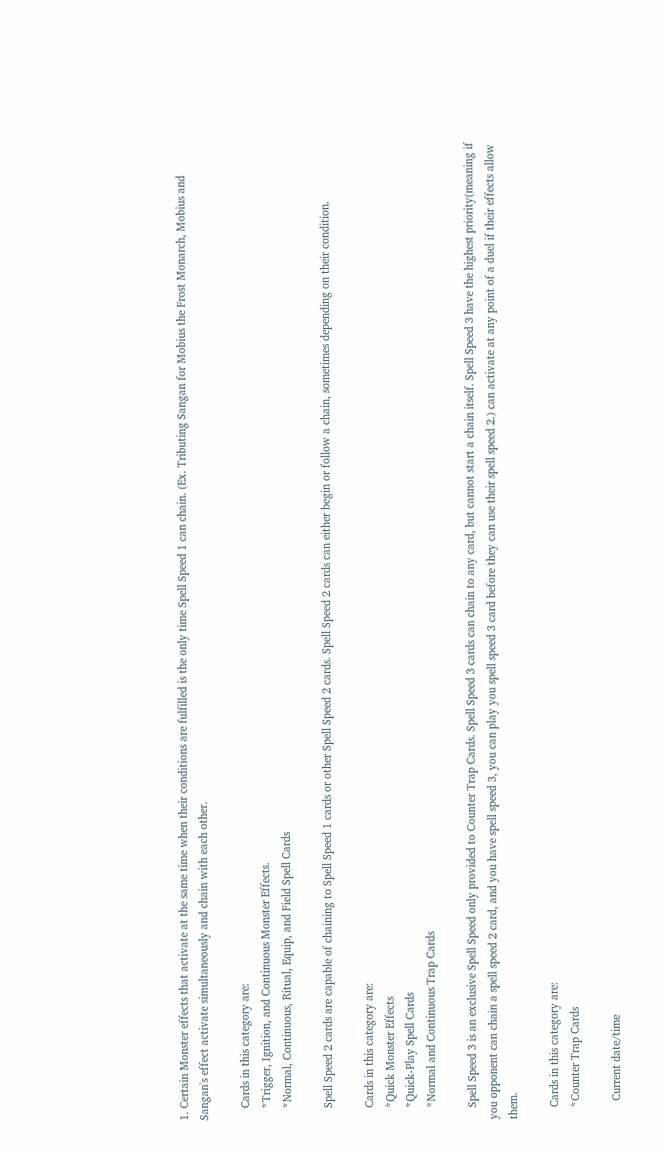1. Certain Monster effects that activate at the same time when their conditions are fulfilled is the only time Spell Speed 1 can chain. (Ex. Tributing Sangan for Mobius the Frost Monarch, Mobius and Sangan's effect activate simultaneously and chain with each other.

    Cards in this category are:
    *Trigger, Ignition, and Continuous Monster Effects.
    *Normal, Continuous, Ritual, Equip, and Field Spell Cards

    Spell Speed 2 cards are capable of chaining to Spell Speed 1 cards or other Spell Speed 2 cards. Spell Speed 2 cards can either begin or follow a chain, sometimes depending on their condition.

    Cards in this category are:
    *Quick Monster Effects
    *Quick-Play Spell Cards
    *Normal and Continuous Trap Cards

    Spell Speed 3 is an exclusive Spell Speed only provided to Counter Trap Cards. Spell Speed 3 cards can chain to any card, but cannot start a chain itself. Spell Speed 3 have the highest priority(meaning if you opponent can chain a spell speed 2 card, and you have spell speed 3, you can play you spell speed 3 card before they can use their spell speed 2.) can activate at any point of a duel if their effects allow them.

    Cards in this category are:
    *Counter Trap Cards

      Current date/time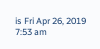is Fri Apr 26, 2019 7:53 am